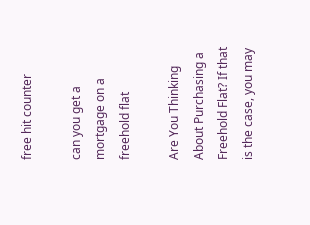free hit counter

can you get a mortgage on a freehold flat

Are You Thinking About Purchasing a Freehold Flat? If that is the case, you may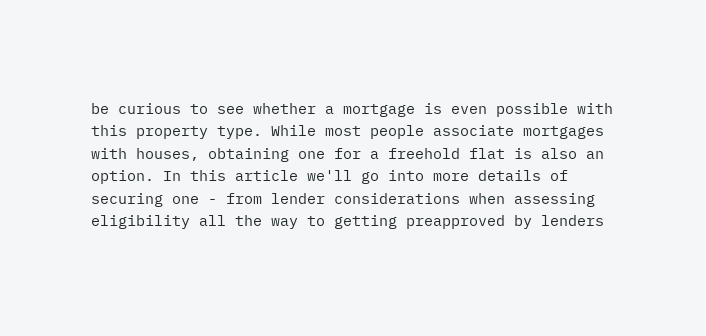be curious to see whether a mortgage is even possible with this property type. While most people associate mortgages with houses, obtaining one for a freehold flat is also an option. In this article we'll go into more details of securing one - from lender considerations when assessing eligibility all the way to getting preapproved by lenders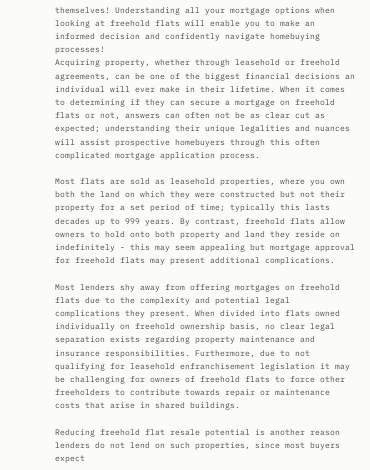themselves! Understanding all your mortgage options when looking at freehold flats will enable you to make an informed decision and confidently navigate homebuying processes!
Acquiring property, whether through leasehold or freehold agreements, can be one of the biggest financial decisions an individual will ever make in their lifetime. When it comes to determining if they can secure a mortgage on freehold flats or not, answers can often not be as clear cut as expected; understanding their unique legalities and nuances will assist prospective homebuyers through this often complicated mortgage application process.

Most flats are sold as leasehold properties, where you own both the land on which they were constructed but not their property for a set period of time; typically this lasts decades up to 999 years. By contrast, freehold flats allow owners to hold onto both property and land they reside on indefinitely - this may seem appealing but mortgage approval for freehold flats may present additional complications.

Most lenders shy away from offering mortgages on freehold flats due to the complexity and potential legal complications they present. When divided into flats owned individually on freehold ownership basis, no clear legal separation exists regarding property maintenance and insurance responsibilities. Furthermore, due to not qualifying for leasehold enfranchisement legislation it may be challenging for owners of freehold flats to force other freeholders to contribute towards repair or maintenance costs that arise in shared buildings.

Reducing freehold flat resale potential is another reason lenders do not lend on such properties, since most buyers expect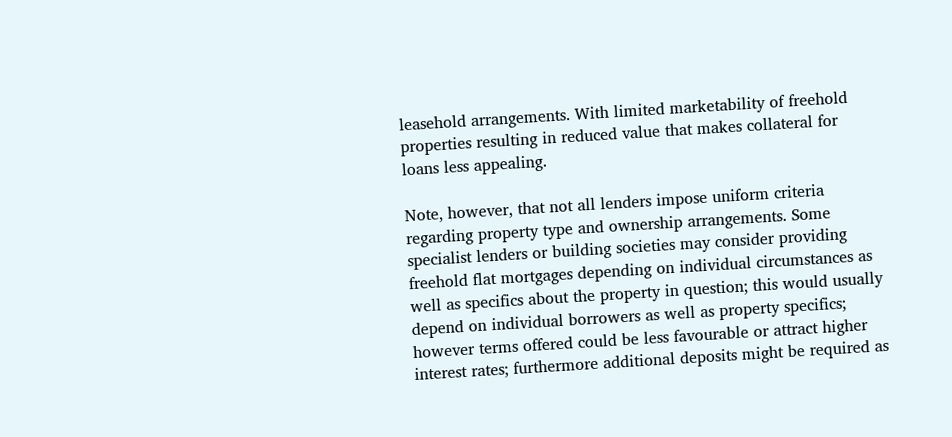leasehold arrangements. With limited marketability of freehold properties resulting in reduced value that makes collateral for loans less appealing.

Note, however, that not all lenders impose uniform criteria regarding property type and ownership arrangements. Some specialist lenders or building societies may consider providing freehold flat mortgages depending on individual circumstances as well as specifics about the property in question; this would usually depend on individual borrowers as well as property specifics; however terms offered could be less favourable or attract higher interest rates; furthermore additional deposits might be required as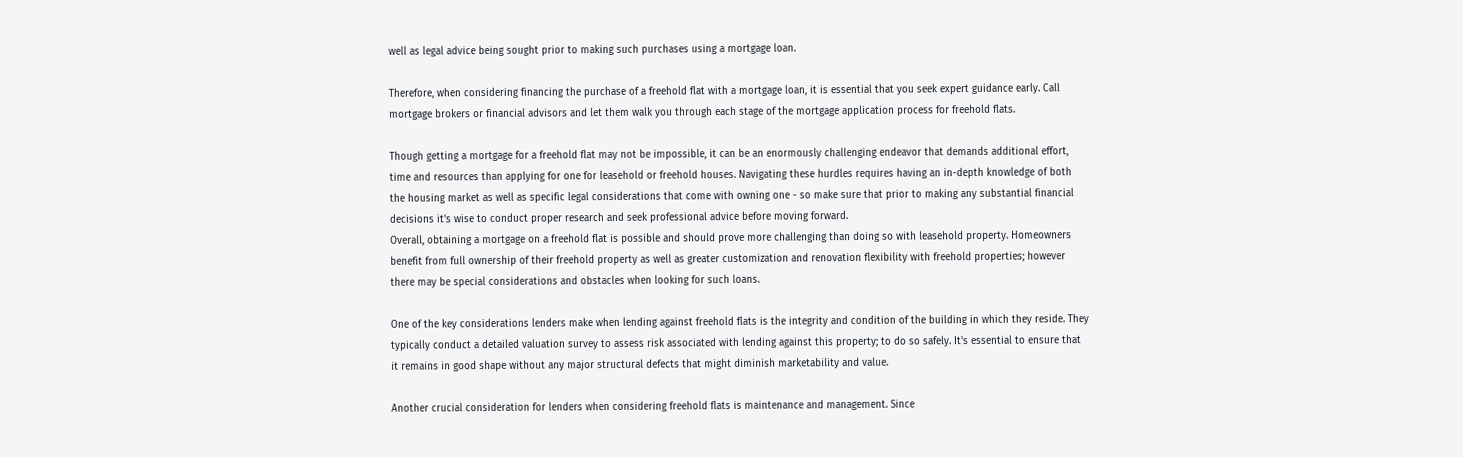well as legal advice being sought prior to making such purchases using a mortgage loan.

Therefore, when considering financing the purchase of a freehold flat with a mortgage loan, it is essential that you seek expert guidance early. Call mortgage brokers or financial advisors and let them walk you through each stage of the mortgage application process for freehold flats.

Though getting a mortgage for a freehold flat may not be impossible, it can be an enormously challenging endeavor that demands additional effort, time and resources than applying for one for leasehold or freehold houses. Navigating these hurdles requires having an in-depth knowledge of both the housing market as well as specific legal considerations that come with owning one - so make sure that prior to making any substantial financial decisions it's wise to conduct proper research and seek professional advice before moving forward.
Overall, obtaining a mortgage on a freehold flat is possible and should prove more challenging than doing so with leasehold property. Homeowners benefit from full ownership of their freehold property as well as greater customization and renovation flexibility with freehold properties; however there may be special considerations and obstacles when looking for such loans.

One of the key considerations lenders make when lending against freehold flats is the integrity and condition of the building in which they reside. They typically conduct a detailed valuation survey to assess risk associated with lending against this property; to do so safely. It's essential to ensure that it remains in good shape without any major structural defects that might diminish marketability and value.

Another crucial consideration for lenders when considering freehold flats is maintenance and management. Since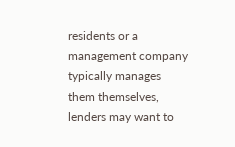residents or a management company typically manages them themselves, lenders may want to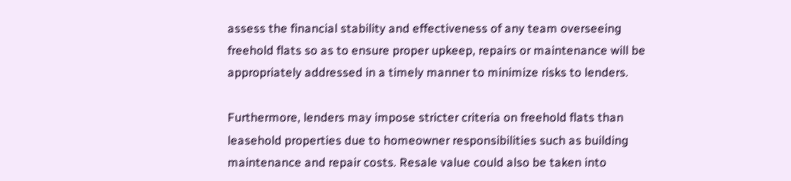assess the financial stability and effectiveness of any team overseeing freehold flats so as to ensure proper upkeep, repairs or maintenance will be appropriately addressed in a timely manner to minimize risks to lenders.

Furthermore, lenders may impose stricter criteria on freehold flats than leasehold properties due to homeowner responsibilities such as building maintenance and repair costs. Resale value could also be taken into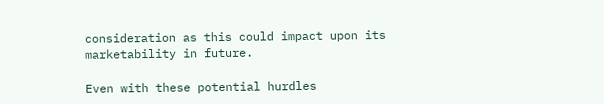consideration as this could impact upon its marketability in future.

Even with these potential hurdles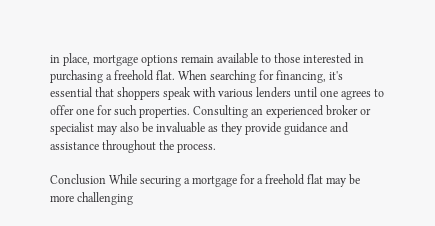in place, mortgage options remain available to those interested in purchasing a freehold flat. When searching for financing, it's essential that shoppers speak with various lenders until one agrees to offer one for such properties. Consulting an experienced broker or specialist may also be invaluable as they provide guidance and assistance throughout the process.

Conclusion While securing a mortgage for a freehold flat may be more challenging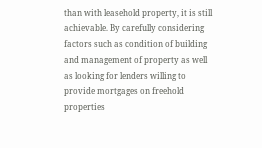than with leasehold property, it is still achievable. By carefully considering factors such as condition of building and management of property as well as looking for lenders willing to provide mortgages on freehold properties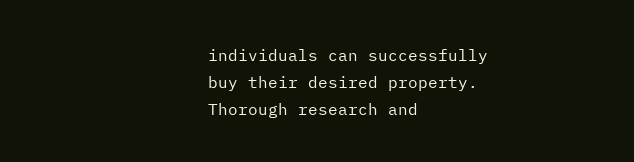individuals can successfully buy their desired property. Thorough research and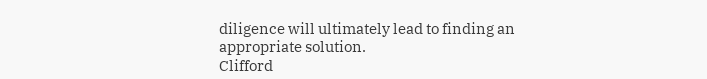diligence will ultimately lead to finding an appropriate solution.
Clifford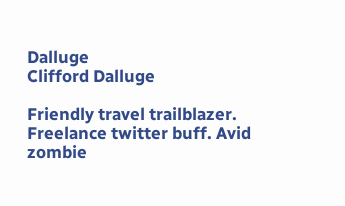Dalluge
Clifford Dalluge

Friendly travel trailblazer. Freelance twitter buff. Avid zombie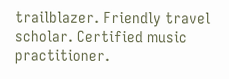trailblazer. Friendly travel scholar. Certified music practitioner.